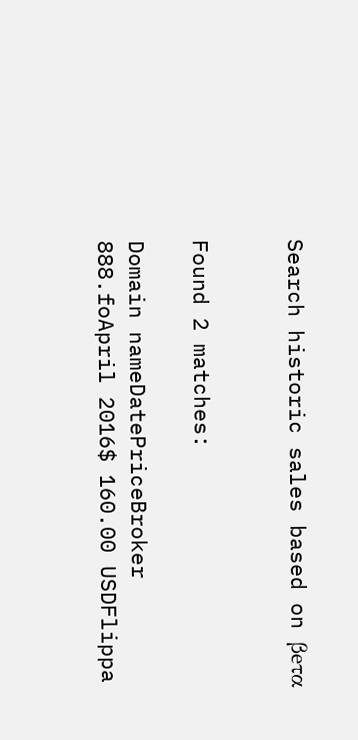Search historic sales based on βeτα


Found 2 matches:

Domain nameDatePriceBroker
888.foApril 2016$ 160.00 USDFlippa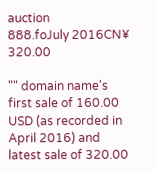auction
888.foJuly 2016CN¥ 320.00

"" domain name's first sale of 160.00 USD (as recorded in April 2016) and latest sale of 320.00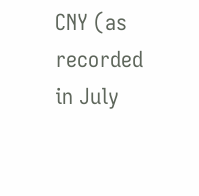CNY (as recorded in July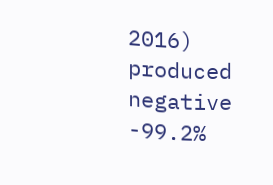2016) produced negative -99.2%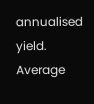annualised yield. Average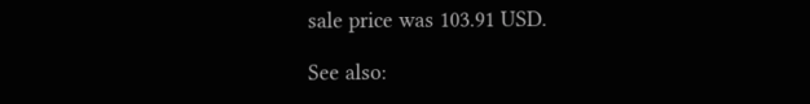sale price was 103.91 USD.

See also: